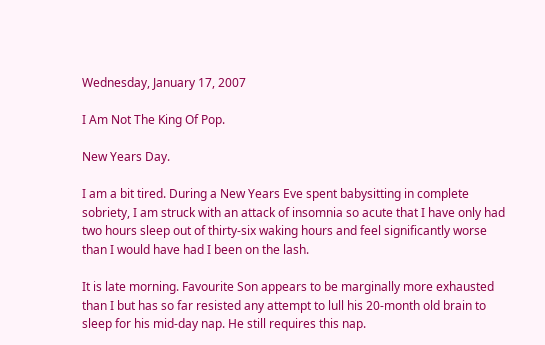Wednesday, January 17, 2007

I Am Not The King Of Pop.

New Years Day.

I am a bit tired. During a New Years Eve spent babysitting in complete sobriety, I am struck with an attack of insomnia so acute that I have only had two hours sleep out of thirty-six waking hours and feel significantly worse than I would have had I been on the lash.

It is late morning. Favourite Son appears to be marginally more exhausted than I but has so far resisted any attempt to lull his 20-month old brain to sleep for his mid-day nap. He still requires this nap.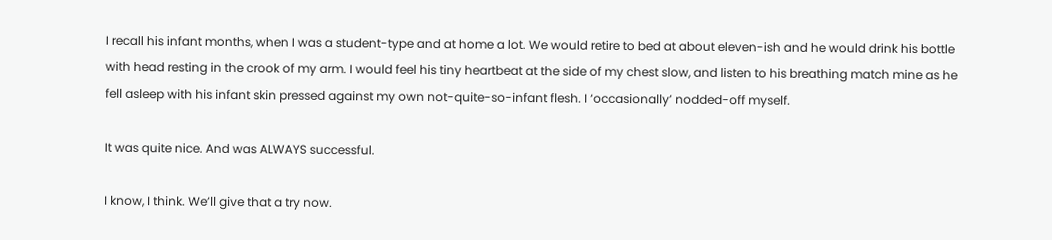I recall his infant months, when I was a student-type and at home a lot. We would retire to bed at about eleven-ish and he would drink his bottle with head resting in the crook of my arm. I would feel his tiny heartbeat at the side of my chest slow, and listen to his breathing match mine as he fell asleep with his infant skin pressed against my own not-quite-so-infant flesh. I ‘occasionally’ nodded-off myself.

It was quite nice. And was ALWAYS successful.

I know, I think. We’ll give that a try now.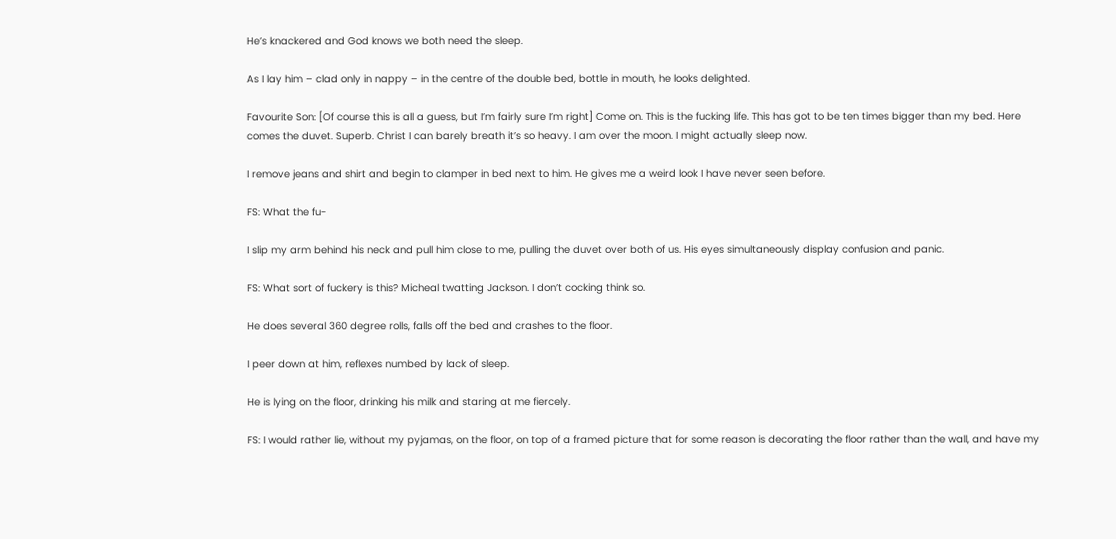He’s knackered and God knows we both need the sleep.

As I lay him – clad only in nappy – in the centre of the double bed, bottle in mouth, he looks delighted.

Favourite Son: [Of course this is all a guess, but I’m fairly sure I’m right] Come on. This is the fucking life. This has got to be ten times bigger than my bed. Here comes the duvet. Superb. Christ I can barely breath it’s so heavy. I am over the moon. I might actually sleep now.

I remove jeans and shirt and begin to clamper in bed next to him. He gives me a weird look I have never seen before.

FS: What the fu-

I slip my arm behind his neck and pull him close to me, pulling the duvet over both of us. His eyes simultaneously display confusion and panic.

FS: What sort of fuckery is this? Micheal twatting Jackson. I don’t cocking think so.

He does several 360 degree rolls, falls off the bed and crashes to the floor.

I peer down at him, reflexes numbed by lack of sleep.

He is lying on the floor, drinking his milk and staring at me fiercely.

FS: I would rather lie, without my pyjamas, on the floor, on top of a framed picture that for some reason is decorating the floor rather than the wall, and have my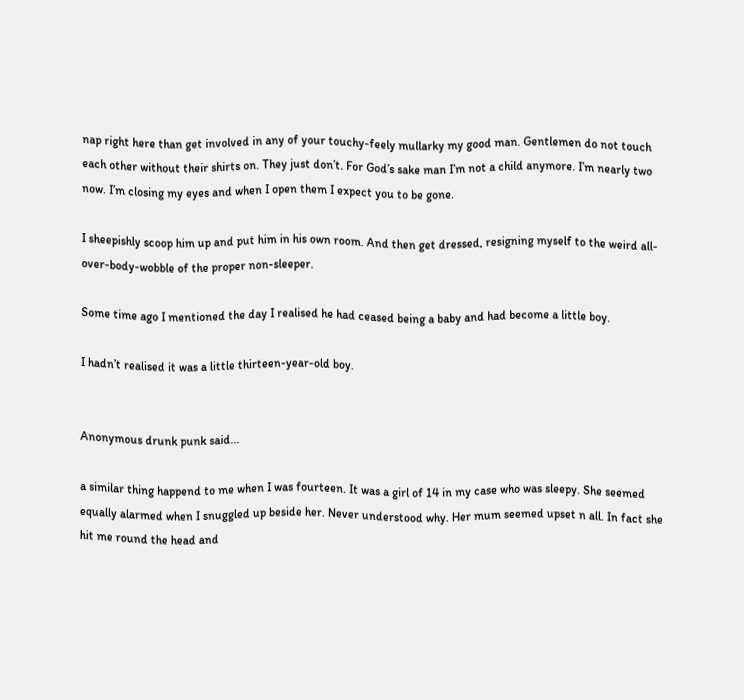nap right here than get involved in any of your touchy-feely mullarky my good man. Gentlemen do not touch each other without their shirts on. They just don’t. For God’s sake man I’m not a child anymore. I’m nearly two now. I’m closing my eyes and when I open them I expect you to be gone.

I sheepishly scoop him up and put him in his own room. And then get dressed, resigning myself to the weird all-over-body-wobble of the proper non-sleeper.

Some time ago I mentioned the day I realised he had ceased being a baby and had become a little boy.

I hadn’t realised it was a little thirteen-year-old boy.


Anonymous drunk punk said...

a similar thing happend to me when I was fourteen. It was a girl of 14 in my case who was sleepy. She seemed equally alarmed when I snuggled up beside her. Never understood why. Her mum seemed upset n all. In fact she hit me round the head and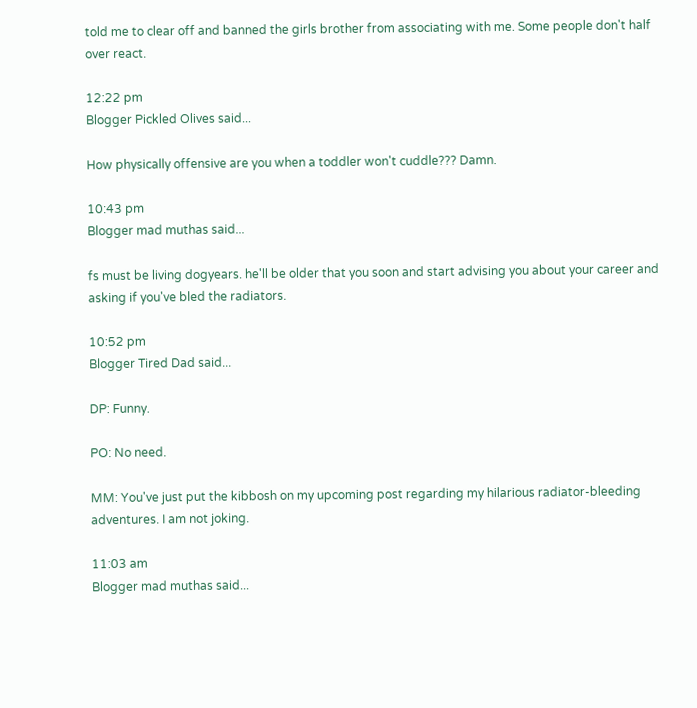told me to clear off and banned the girls brother from associating with me. Some people don't half over react.

12:22 pm
Blogger Pickled Olives said...

How physically offensive are you when a toddler won't cuddle??? Damn.

10:43 pm
Blogger mad muthas said...

fs must be living dogyears. he'll be older that you soon and start advising you about your career and asking if you've bled the radiators.

10:52 pm
Blogger Tired Dad said...

DP: Funny.

PO: No need.

MM: You've just put the kibbosh on my upcoming post regarding my hilarious radiator-bleeding adventures. I am not joking.

11:03 am
Blogger mad muthas said...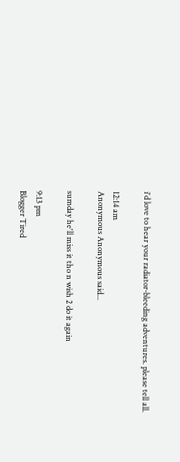i'd love to hear your radiator-bleeding adventures. please tell all.

12:14 am
Anonymous Anonymous said...

sumday he'll miss it tho n wish 2 do it again

9:13 pm
Blogger Tired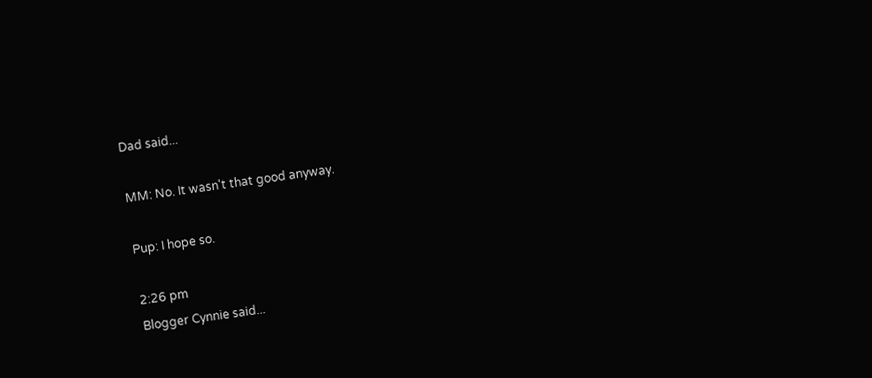Dad said...

MM: No. It wasn't that good anyway.

Pup: I hope so.

2:26 pm
Blogger Cynnie said...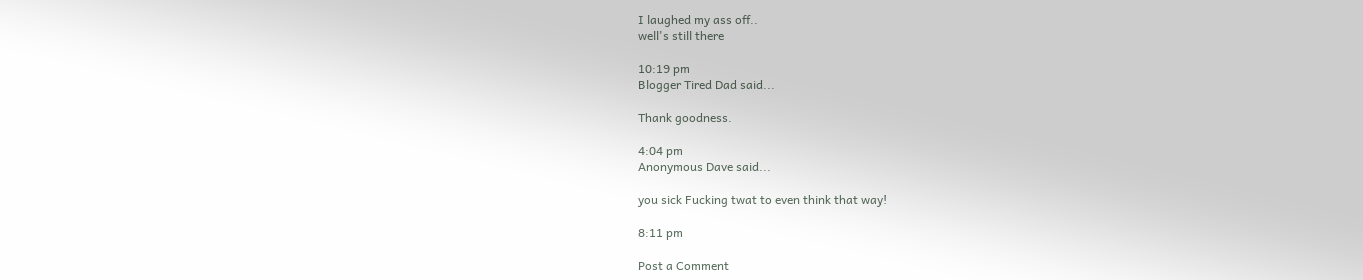I laughed my ass off..
well's still there

10:19 pm
Blogger Tired Dad said...

Thank goodness.

4:04 pm
Anonymous Dave said...

you sick Fucking twat to even think that way!

8:11 pm

Post a Comment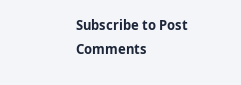Subscribe to Post Comments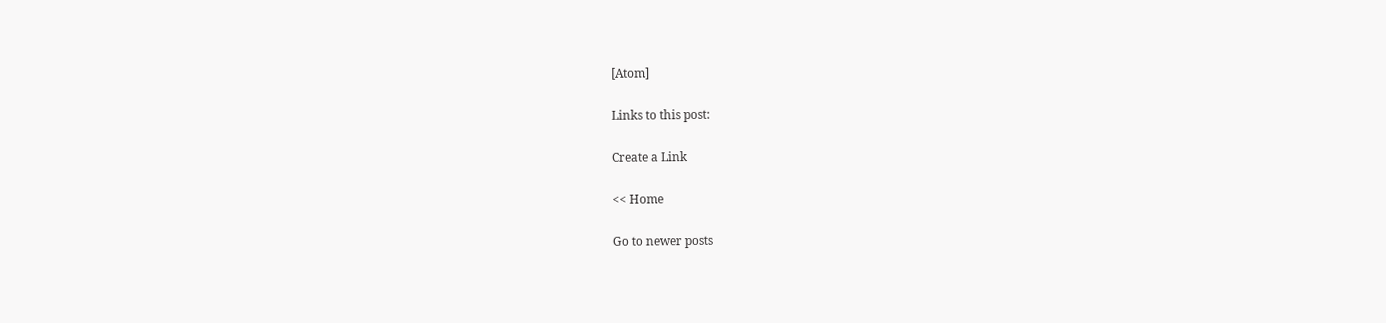[Atom]

Links to this post:

Create a Link

<< Home

Go to newer posts